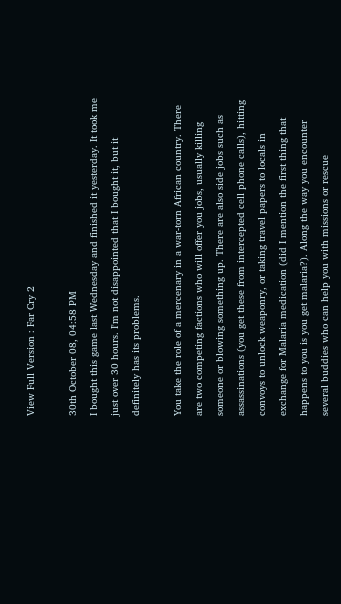View Full Version : Far Cry 2

30th October 08, 04:58 PM
I bought this game last Wednesday and finished it yesterday. It took me just over 30 hours. I'm not disappointed that I bought it, but it definitely has its problems.

You take the role of a mercenary in a war-torn African country. There are two competing factions who will offer you jobs, usually killing someone or blowing something up. There are also side jobs such as assassinations (you get these from intercepted cell phone calls), hitting convoys to unlock weaponry, or taking travel papers to locals in exchange for Malaria medication (did I mention the first thing that happens to you is you get malaria?). Along the way you encounter several buddies who can help you with missions or rescue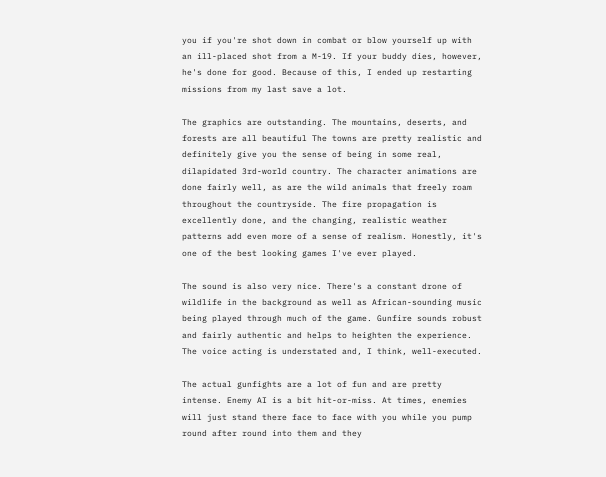you if you're shot down in combat or blow yourself up with an ill-placed shot from a M-19. If your buddy dies, however, he's done for good. Because of this, I ended up restarting missions from my last save a lot.

The graphics are outstanding. The mountains, deserts, and forests are all beautiful The towns are pretty realistic and definitely give you the sense of being in some real, dilapidated 3rd-world country. The character animations are done fairly well, as are the wild animals that freely roam throughout the countryside. The fire propagation is excellently done, and the changing, realistic weather patterns add even more of a sense of realism. Honestly, it's one of the best looking games I've ever played.

The sound is also very nice. There's a constant drone of wildlife in the background as well as African-sounding music being played through much of the game. Gunfire sounds robust and fairly authentic and helps to heighten the experience. The voice acting is understated and, I think, well-executed.

The actual gunfights are a lot of fun and are pretty intense. Enemy AI is a bit hit-or-miss. At times, enemies will just stand there face to face with you while you pump round after round into them and they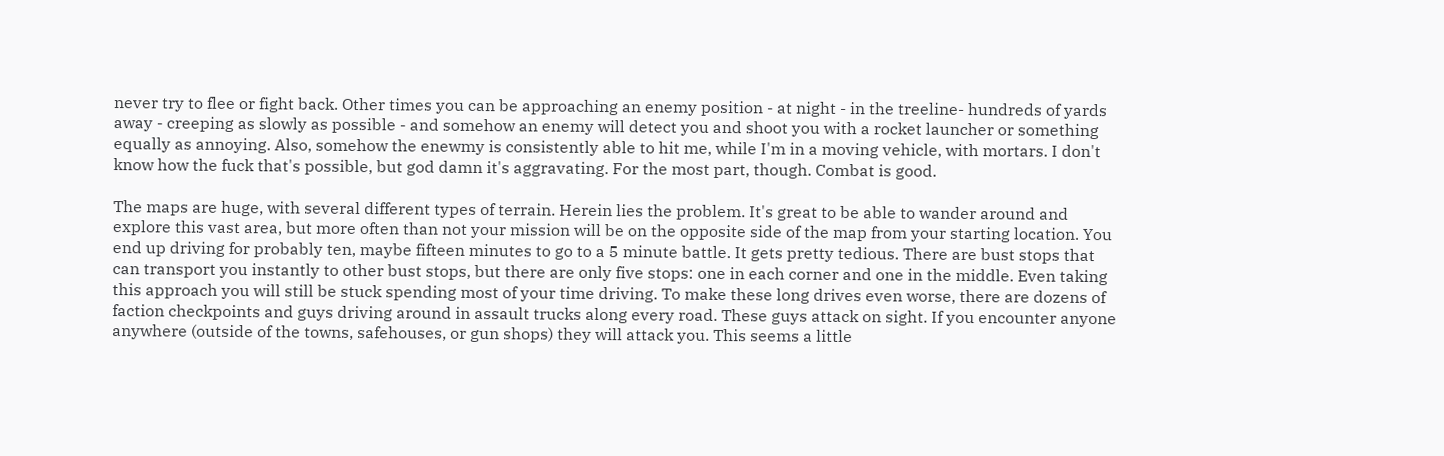never try to flee or fight back. Other times you can be approaching an enemy position - at night - in the treeline- hundreds of yards away - creeping as slowly as possible - and somehow an enemy will detect you and shoot you with a rocket launcher or something equally as annoying. Also, somehow the enewmy is consistently able to hit me, while I'm in a moving vehicle, with mortars. I don't know how the fuck that's possible, but god damn it's aggravating. For the most part, though. Combat is good.

The maps are huge, with several different types of terrain. Herein lies the problem. It's great to be able to wander around and explore this vast area, but more often than not your mission will be on the opposite side of the map from your starting location. You end up driving for probably ten, maybe fifteen minutes to go to a 5 minute battle. It gets pretty tedious. There are bust stops that can transport you instantly to other bust stops, but there are only five stops: one in each corner and one in the middle. Even taking this approach you will still be stuck spending most of your time driving. To make these long drives even worse, there are dozens of faction checkpoints and guys driving around in assault trucks along every road. These guys attack on sight. If you encounter anyone anywhere (outside of the towns, safehouses, or gun shops) they will attack you. This seems a little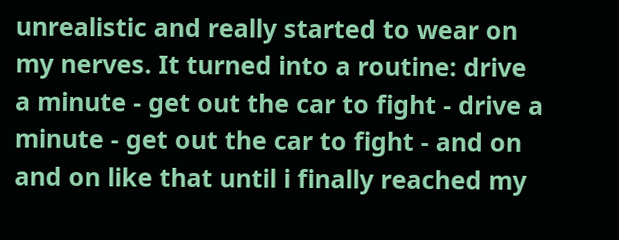unrealistic and really started to wear on my nerves. It turned into a routine: drive a minute - get out the car to fight - drive a minute - get out the car to fight - and on and on like that until i finally reached my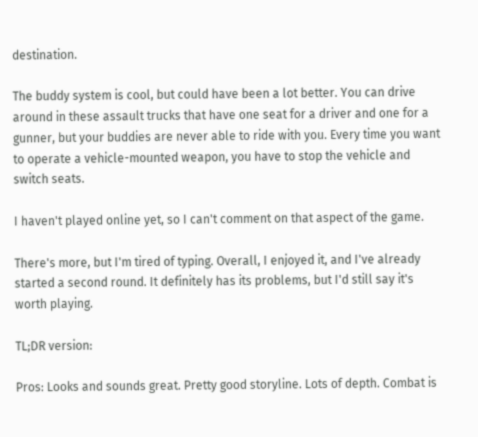destination.

The buddy system is cool, but could have been a lot better. You can drive around in these assault trucks that have one seat for a driver and one for a gunner, but your buddies are never able to ride with you. Every time you want to operate a vehicle-mounted weapon, you have to stop the vehicle and switch seats.

I haven't played online yet, so I can't comment on that aspect of the game.

There's more, but I'm tired of typing. Overall, I enjoyed it, and I've already started a second round. It definitely has its problems, but I'd still say it's worth playing.

TL;DR version:

Pros: Looks and sounds great. Pretty good storyline. Lots of depth. Combat is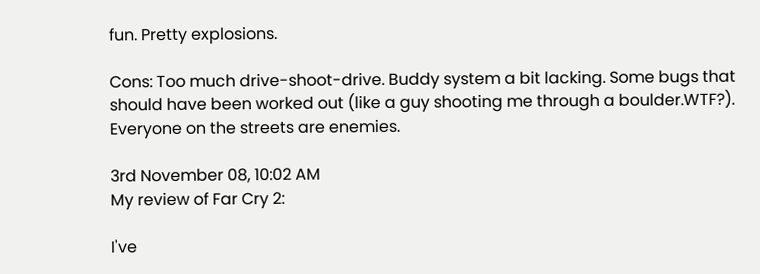fun. Pretty explosions.

Cons: Too much drive-shoot-drive. Buddy system a bit lacking. Some bugs that should have been worked out (like a guy shooting me through a boulder.WTF?). Everyone on the streets are enemies.

3rd November 08, 10:02 AM
My review of Far Cry 2:

I've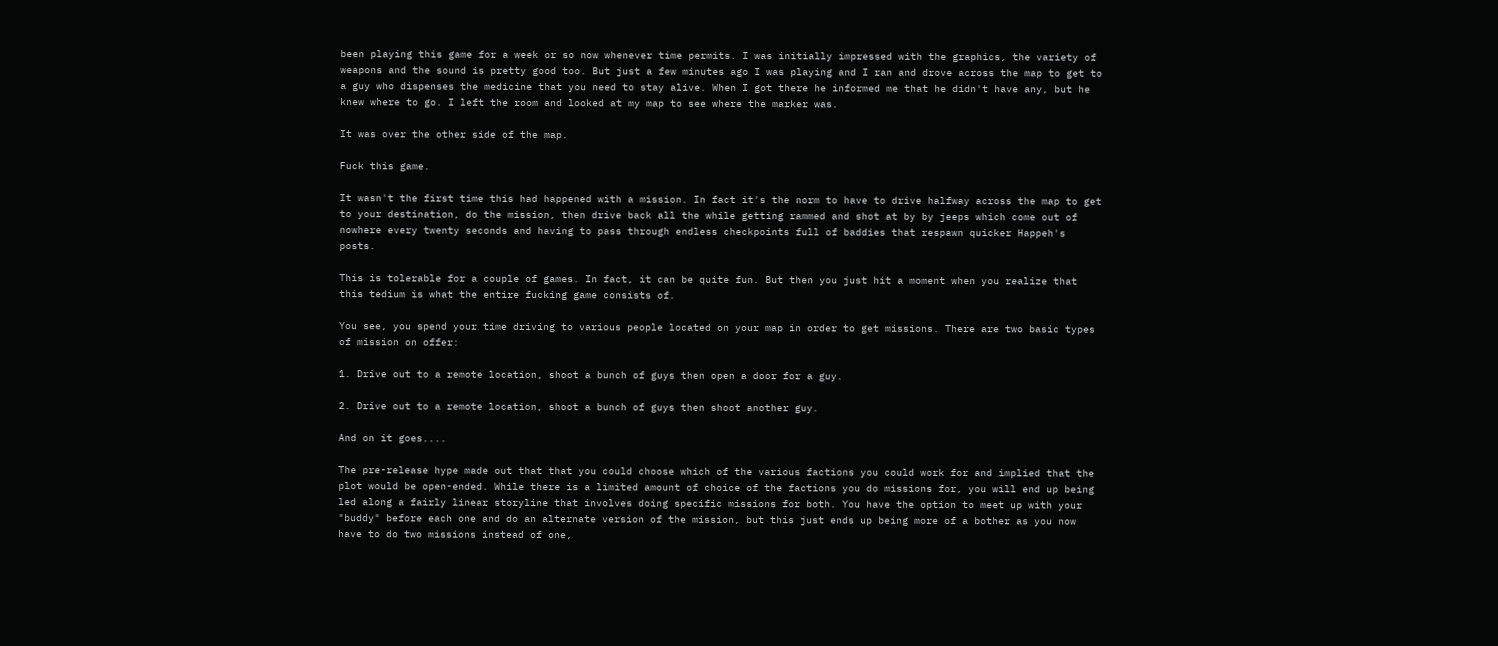been playing this game for a week or so now whenever time permits. I was initially impressed with the graphics, the variety of weapons and the sound is pretty good too. But just a few minutes ago I was playing and I ran and drove across the map to get to a guy who dispenses the medicine that you need to stay alive. When I got there he informed me that he didn't have any, but he knew where to go. I left the room and looked at my map to see where the marker was.

It was over the other side of the map.

Fuck this game.

It wasn't the first time this had happened with a mission. In fact it's the norm to have to drive halfway across the map to get to your destination, do the mission, then drive back all the while getting rammed and shot at by by jeeps which come out of nowhere every twenty seconds and having to pass through endless checkpoints full of baddies that respawn quicker Happeh's posts.

This is tolerable for a couple of games. In fact, it can be quite fun. But then you just hit a moment when you realize that this tedium is what the entire fucking game consists of.

You see, you spend your time driving to various people located on your map in order to get missions. There are two basic types of mission on offer:

1. Drive out to a remote location, shoot a bunch of guys then open a door for a guy.

2. Drive out to a remote location, shoot a bunch of guys then shoot another guy.

And on it goes....

The pre-release hype made out that that you could choose which of the various factions you could work for and implied that the plot would be open-ended. While there is a limited amount of choice of the factions you do missions for, you will end up being led along a fairly linear storyline that involves doing specific missions for both. You have the option to meet up with your "buddy" before each one and do an alternate version of the mission, but this just ends up being more of a bother as you now have to do two missions instead of one,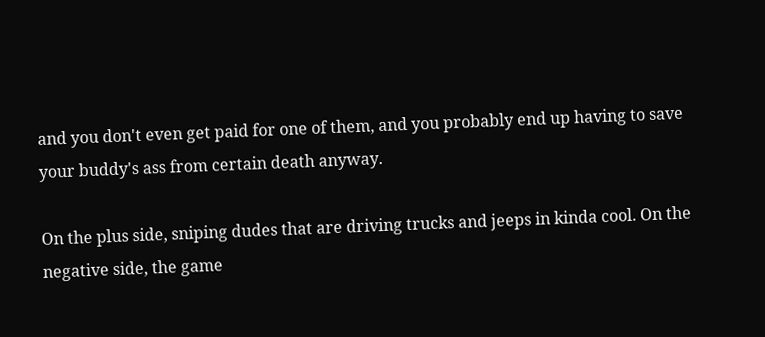and you don't even get paid for one of them, and you probably end up having to save your buddy's ass from certain death anyway.

On the plus side, sniping dudes that are driving trucks and jeeps in kinda cool. On the negative side, the game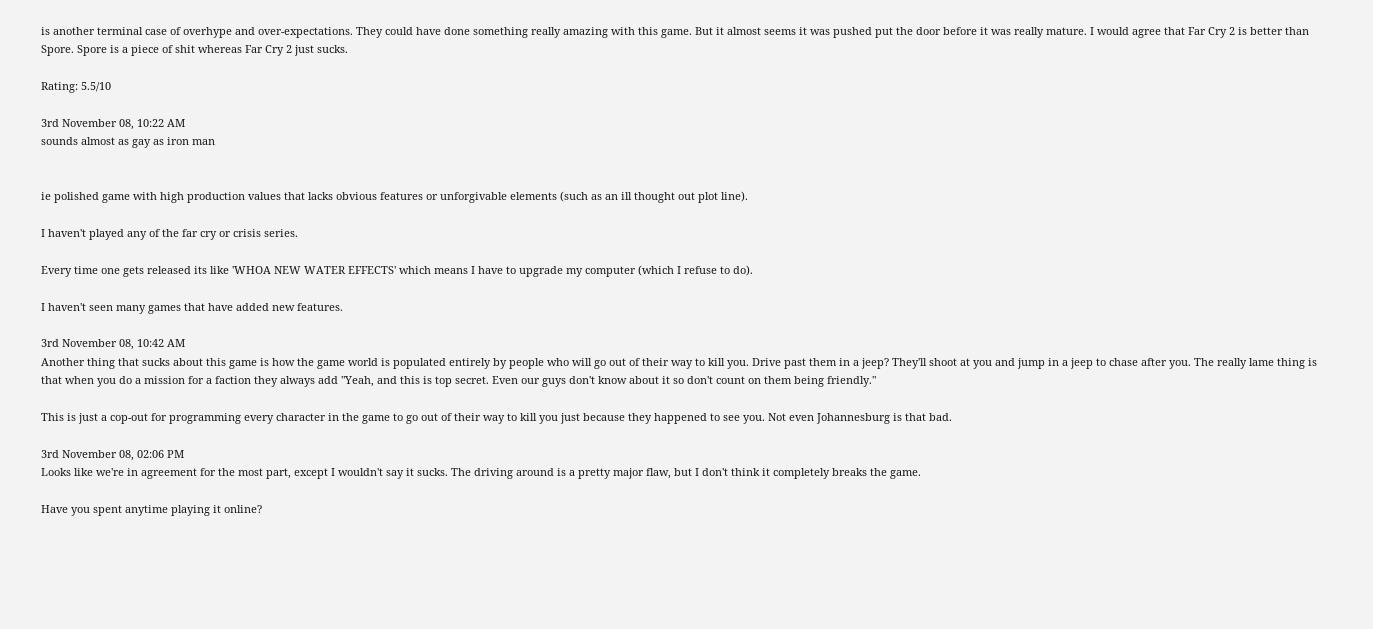is another terminal case of overhype and over-expectations. They could have done something really amazing with this game. But it almost seems it was pushed put the door before it was really mature. I would agree that Far Cry 2 is better than Spore. Spore is a piece of shit whereas Far Cry 2 just sucks.

Rating: 5.5/10

3rd November 08, 10:22 AM
sounds almost as gay as iron man


ie polished game with high production values that lacks obvious features or unforgivable elements (such as an ill thought out plot line).

I haven't played any of the far cry or crisis series.

Every time one gets released its like 'WHOA NEW WATER EFFECTS' which means I have to upgrade my computer (which I refuse to do).

I haven't seen many games that have added new features.

3rd November 08, 10:42 AM
Another thing that sucks about this game is how the game world is populated entirely by people who will go out of their way to kill you. Drive past them in a jeep? They'll shoot at you and jump in a jeep to chase after you. The really lame thing is that when you do a mission for a faction they always add "Yeah, and this is top secret. Even our guys don't know about it so don't count on them being friendly."

This is just a cop-out for programming every character in the game to go out of their way to kill you just because they happened to see you. Not even Johannesburg is that bad.

3rd November 08, 02:06 PM
Looks like we're in agreement for the most part, except I wouldn't say it sucks. The driving around is a pretty major flaw, but I don't think it completely breaks the game.

Have you spent anytime playing it online?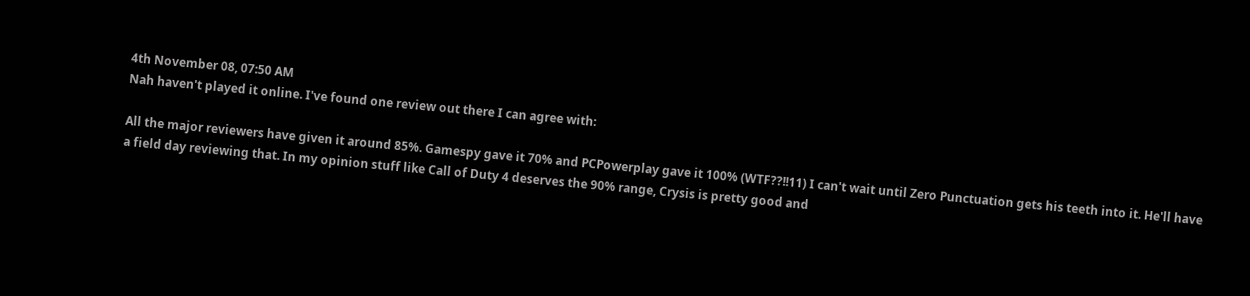4th November 08, 07:50 AM
Nah haven't played it online. I've found one review out there I can agree with:

All the major reviewers have given it around 85%. Gamespy gave it 70% and PCPowerplay gave it 100% (WTF??!!11) I can't wait until Zero Punctuation gets his teeth into it. He'll have a field day reviewing that. In my opinion stuff like Call of Duty 4 deserves the 90% range, Crysis is pretty good and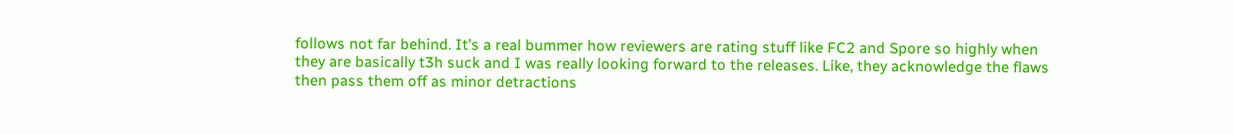follows not far behind. It's a real bummer how reviewers are rating stuff like FC2 and Spore so highly when they are basically t3h suck and I was really looking forward to the releases. Like, they acknowledge the flaws then pass them off as minor detractions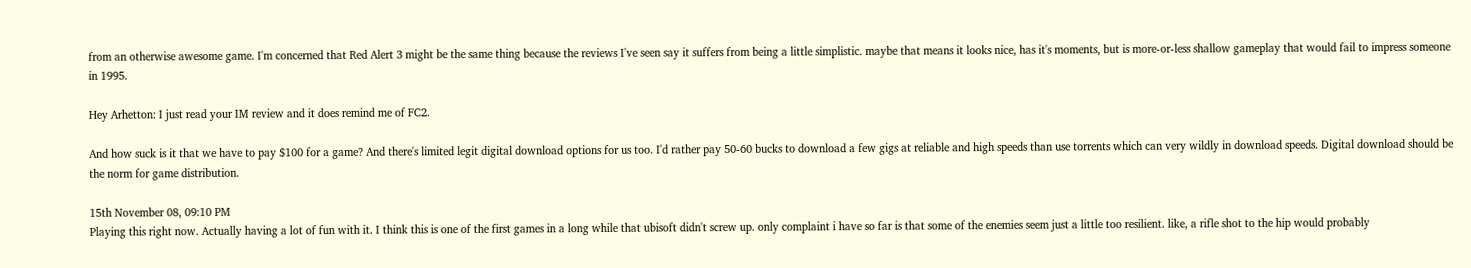from an otherwise awesome game. I'm concerned that Red Alert 3 might be the same thing because the reviews I've seen say it suffers from being a little simplistic. maybe that means it looks nice, has it's moments, but is more-or-less shallow gameplay that would fail to impress someone in 1995.

Hey Arhetton: I just read your IM review and it does remind me of FC2.

And how suck is it that we have to pay $100 for a game? And there's limited legit digital download options for us too. I'd rather pay 50-60 bucks to download a few gigs at reliable and high speeds than use torrents which can very wildly in download speeds. Digital download should be the norm for game distribution.

15th November 08, 09:10 PM
Playing this right now. Actually having a lot of fun with it. I think this is one of the first games in a long while that ubisoft didn't screw up. only complaint i have so far is that some of the enemies seem just a little too resilient. like, a rifle shot to the hip would probably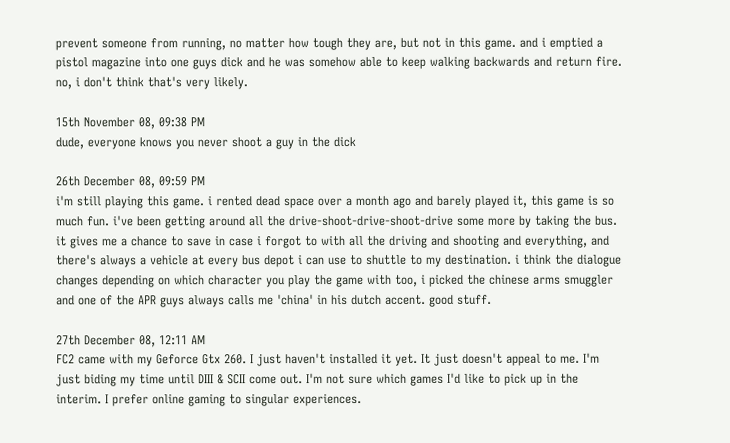prevent someone from running, no matter how tough they are, but not in this game. and i emptied a pistol magazine into one guys dick and he was somehow able to keep walking backwards and return fire. no, i don't think that's very likely.

15th November 08, 09:38 PM
dude, everyone knows you never shoot a guy in the dick

26th December 08, 09:59 PM
i'm still playing this game. i rented dead space over a month ago and barely played it, this game is so much fun. i've been getting around all the drive-shoot-drive-shoot-drive some more by taking the bus. it gives me a chance to save in case i forgot to with all the driving and shooting and everything, and there's always a vehicle at every bus depot i can use to shuttle to my destination. i think the dialogue changes depending on which character you play the game with too, i picked the chinese arms smuggler and one of the APR guys always calls me 'china' in his dutch accent. good stuff.

27th December 08, 12:11 AM
FC2 came with my Geforce Gtx 260. I just haven't installed it yet. It just doesn't appeal to me. I'm just biding my time until DIII & SCII come out. I'm not sure which games I'd like to pick up in the interim. I prefer online gaming to singular experiences.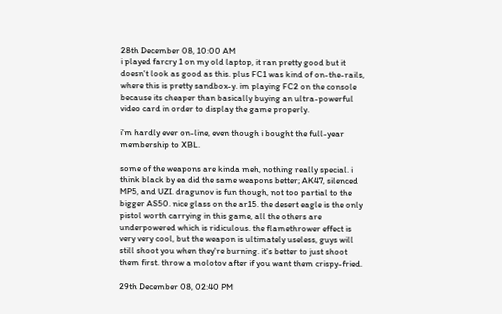28th December 08, 10:00 AM
i played farcry 1 on my old laptop, it ran pretty good but it doesn't look as good as this. plus FC1 was kind of on-the-rails, where this is pretty sandbox-y. im playing FC2 on the console because its cheaper than basically buying an ultra-powerful video card in order to display the game properly.

i'm hardly ever on-line, even though i bought the full-year membership to XBL.

some of the weapons are kinda meh, nothing really special. i think black by ea did the same weapons better; AK47, silenced MP5, and UZI. dragunov is fun though, not too partial to the bigger AS50. nice glass on the ar15. the desert eagle is the only pistol worth carrying in this game, all the others are underpowered which is ridiculous. the flamethrower effect is very very cool, but the weapon is ultimately useless, guys will still shoot you when they're burning. it's better to just shoot them first. throw a molotov after if you want them crispy-fried.

29th December 08, 02:40 PM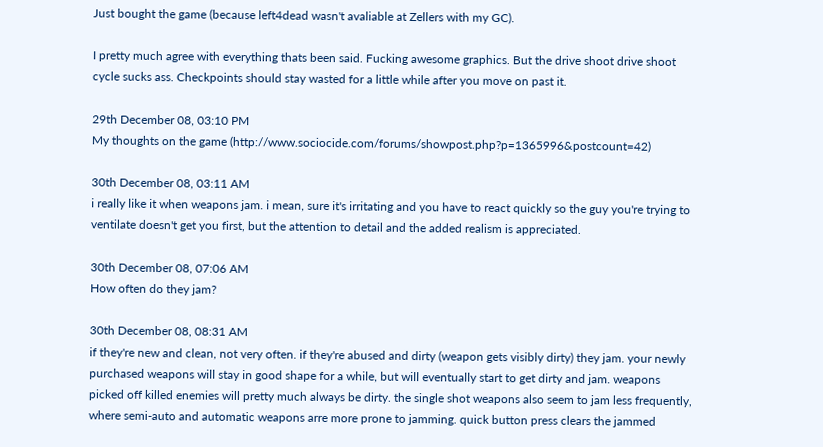Just bought the game (because left4dead wasn't avaliable at Zellers with my GC).

I pretty much agree with everything thats been said. Fucking awesome graphics. But the drive shoot drive shoot cycle sucks ass. Checkpoints should stay wasted for a little while after you move on past it.

29th December 08, 03:10 PM
My thoughts on the game (http://www.sociocide.com/forums/showpost.php?p=1365996&postcount=42)

30th December 08, 03:11 AM
i really like it when weapons jam. i mean, sure it's irritating and you have to react quickly so the guy you're trying to ventilate doesn't get you first, but the attention to detail and the added realism is appreciated.

30th December 08, 07:06 AM
How often do they jam?

30th December 08, 08:31 AM
if they're new and clean, not very often. if they're abused and dirty (weapon gets visibly dirty) they jam. your newly purchased weapons will stay in good shape for a while, but will eventually start to get dirty and jam. weapons picked off killed enemies will pretty much always be dirty. the single shot weapons also seem to jam less frequently, where semi-auto and automatic weapons arre more prone to jamming. quick button press clears the jammed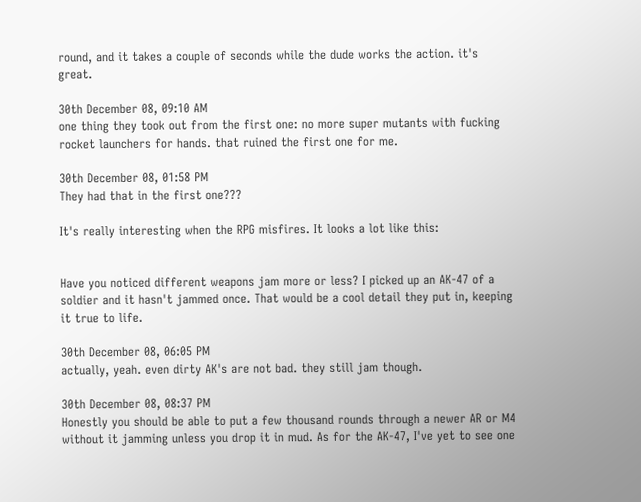round, and it takes a couple of seconds while the dude works the action. it's great.

30th December 08, 09:10 AM
one thing they took out from the first one: no more super mutants with fucking rocket launchers for hands. that ruined the first one for me.

30th December 08, 01:58 PM
They had that in the first one???

It's really interesting when the RPG misfires. It looks a lot like this:


Have you noticed different weapons jam more or less? I picked up an AK-47 of a soldier and it hasn't jammed once. That would be a cool detail they put in, keeping it true to life.

30th December 08, 06:05 PM
actually, yeah. even dirty AK's are not bad. they still jam though.

30th December 08, 08:37 PM
Honestly you should be able to put a few thousand rounds through a newer AR or M4 without it jamming unless you drop it in mud. As for the AK-47, I've yet to see one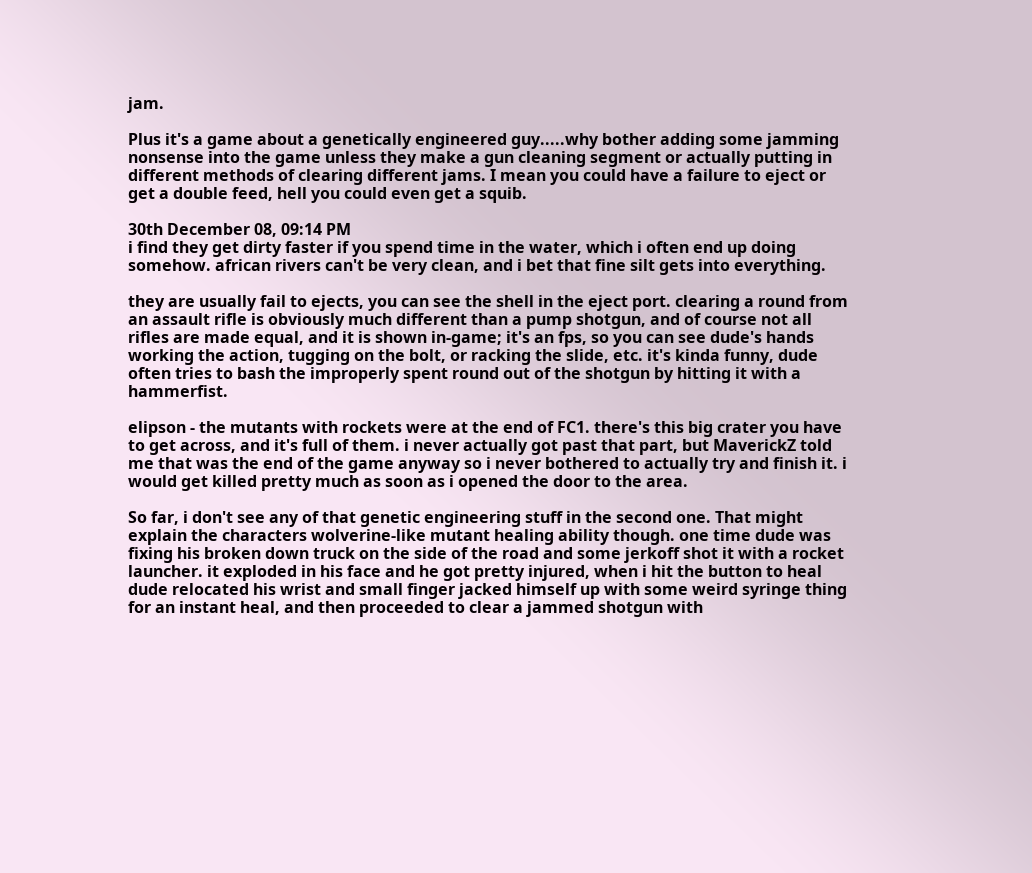jam.

Plus it's a game about a genetically engineered guy.....why bother adding some jamming nonsense into the game unless they make a gun cleaning segment or actually putting in different methods of clearing different jams. I mean you could have a failure to eject or get a double feed, hell you could even get a squib.

30th December 08, 09:14 PM
i find they get dirty faster if you spend time in the water, which i often end up doing somehow. african rivers can't be very clean, and i bet that fine silt gets into everything.

they are usually fail to ejects, you can see the shell in the eject port. clearing a round from an assault rifle is obviously much different than a pump shotgun, and of course not all rifles are made equal, and it is shown in-game; it's an fps, so you can see dude's hands working the action, tugging on the bolt, or racking the slide, etc. it's kinda funny, dude often tries to bash the improperly spent round out of the shotgun by hitting it with a hammerfist.

elipson - the mutants with rockets were at the end of FC1. there's this big crater you have to get across, and it's full of them. i never actually got past that part, but MaverickZ told me that was the end of the game anyway so i never bothered to actually try and finish it. i would get killed pretty much as soon as i opened the door to the area.

So far, i don't see any of that genetic engineering stuff in the second one. That might explain the characters wolverine-like mutant healing ability though. one time dude was fixing his broken down truck on the side of the road and some jerkoff shot it with a rocket launcher. it exploded in his face and he got pretty injured, when i hit the button to heal dude relocated his wrist and small finger jacked himself up with some weird syringe thing for an instant heal, and then proceeded to clear a jammed shotgun with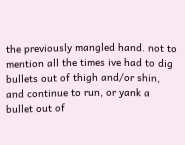the previously mangled hand. not to mention all the times ive had to dig bullets out of thigh and/or shin, and continue to run, or yank a bullet out of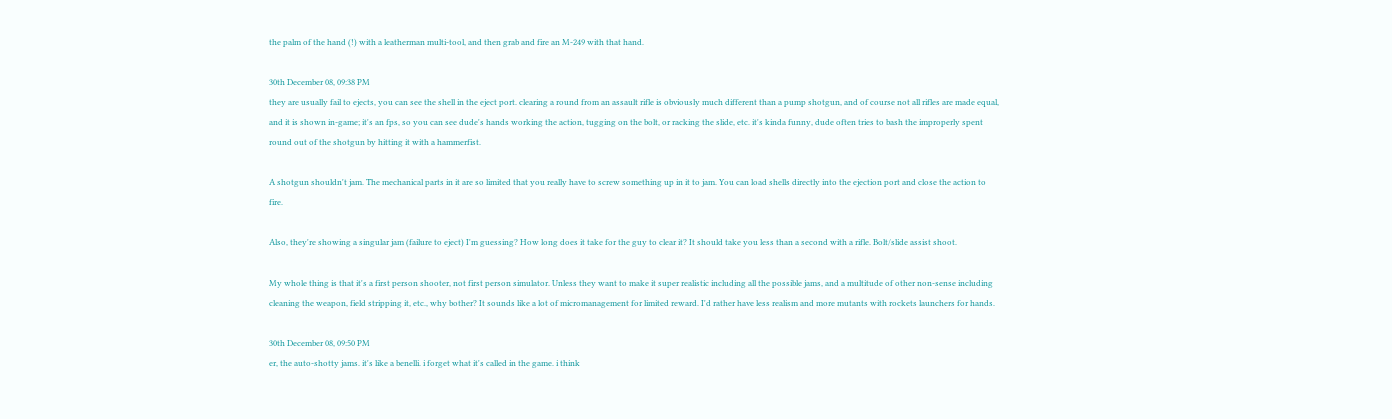the palm of the hand (!) with a leatherman multi-tool, and then grab and fire an M-249 with that hand.

30th December 08, 09:38 PM
they are usually fail to ejects, you can see the shell in the eject port. clearing a round from an assault rifle is obviously much different than a pump shotgun, and of course not all rifles are made equal, and it is shown in-game; it's an fps, so you can see dude's hands working the action, tugging on the bolt, or racking the slide, etc. it's kinda funny, dude often tries to bash the improperly spent round out of the shotgun by hitting it with a hammerfist.

A shotgun shouldn't jam. The mechanical parts in it are so limited that you really have to screw something up in it to jam. You can load shells directly into the ejection port and close the action to fire.

Also, they're showing a singular jam (failure to eject) I'm guessing? How long does it take for the guy to clear it? It should take you less than a second with a rifle. Bolt/slide assist shoot.

My whole thing is that it's a first person shooter, not first person simulator. Unless they want to make it super realistic including all the possible jams, and a multitude of other non-sense including cleaning the weapon, field stripping it, etc., why bother? It sounds like a lot of micromanagement for limited reward. I'd rather have less realism and more mutants with rockets launchers for hands.

30th December 08, 09:50 PM
er, the auto-shotty jams. it's like a benelli. i forget what it's called in the game. i think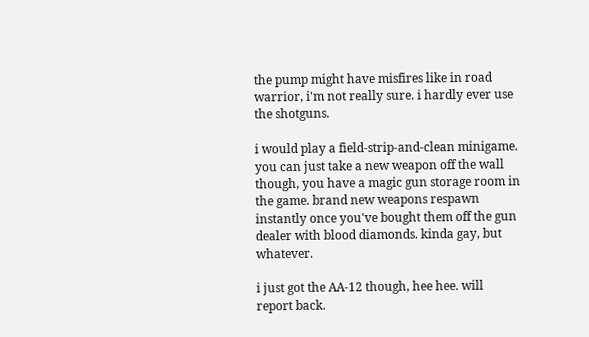the pump might have misfires like in road warrior, i'm not really sure. i hardly ever use the shotguns.

i would play a field-strip-and-clean minigame. you can just take a new weapon off the wall though, you have a magic gun storage room in the game. brand new weapons respawn instantly once you've bought them off the gun dealer with blood diamonds. kinda gay, but whatever.

i just got the AA-12 though, hee hee. will report back.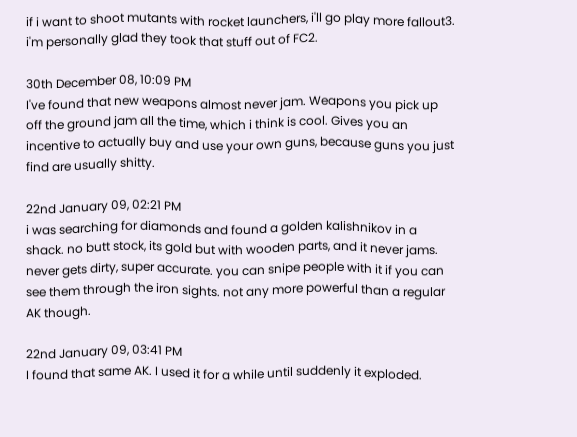if i want to shoot mutants with rocket launchers, i'll go play more fallout3. i'm personally glad they took that stuff out of FC2.

30th December 08, 10:09 PM
I've found that new weapons almost never jam. Weapons you pick up off the ground jam all the time, which i think is cool. Gives you an incentive to actually buy and use your own guns, because guns you just find are usually shitty.

22nd January 09, 02:21 PM
i was searching for diamonds and found a golden kalishnikov in a shack. no butt stock, its gold but with wooden parts, and it never jams. never gets dirty, super accurate. you can snipe people with it if you can see them through the iron sights. not any more powerful than a regular AK though.

22nd January 09, 03:41 PM
I found that same AK. I used it for a while until suddenly it exploded.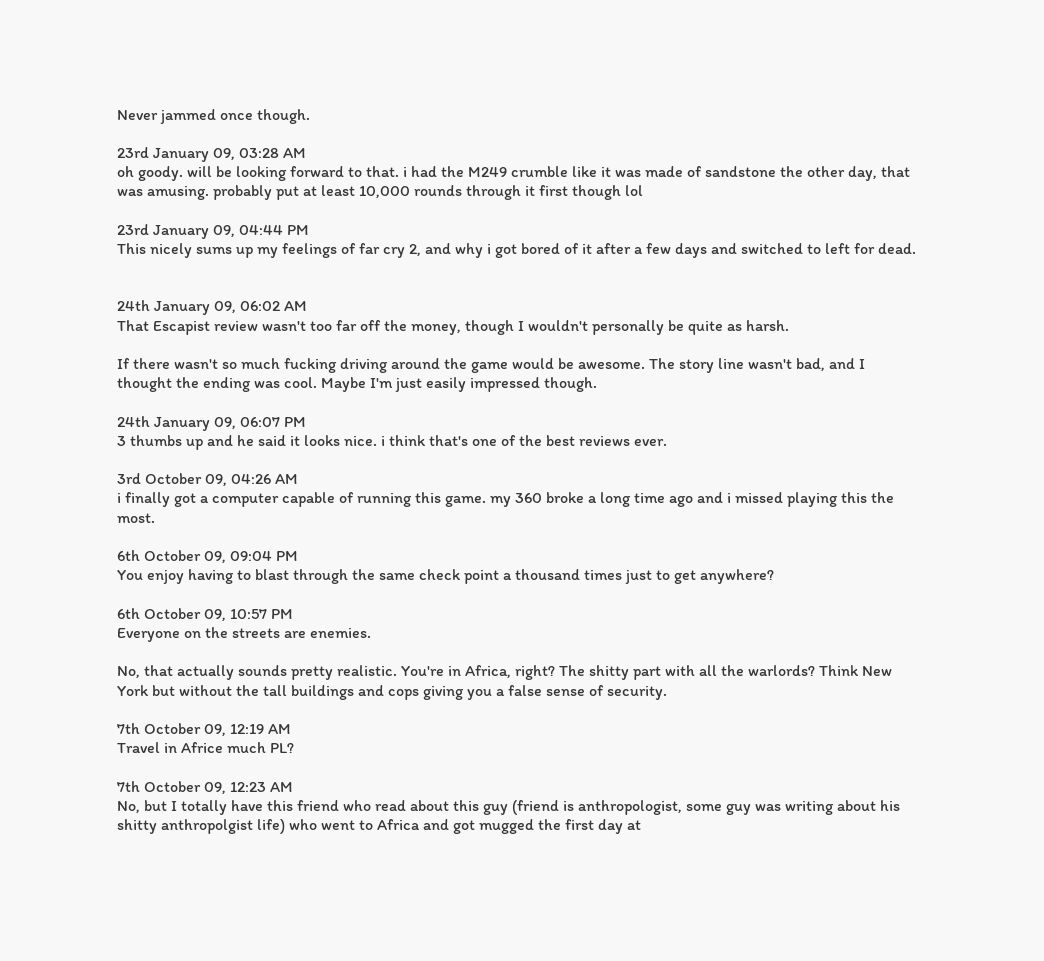Never jammed once though.

23rd January 09, 03:28 AM
oh goody. will be looking forward to that. i had the M249 crumble like it was made of sandstone the other day, that was amusing. probably put at least 10,000 rounds through it first though lol

23rd January 09, 04:44 PM
This nicely sums up my feelings of far cry 2, and why i got bored of it after a few days and switched to left for dead.


24th January 09, 06:02 AM
That Escapist review wasn't too far off the money, though I wouldn't personally be quite as harsh.

If there wasn't so much fucking driving around the game would be awesome. The story line wasn't bad, and I thought the ending was cool. Maybe I'm just easily impressed though.

24th January 09, 06:07 PM
3 thumbs up and he said it looks nice. i think that's one of the best reviews ever.

3rd October 09, 04:26 AM
i finally got a computer capable of running this game. my 360 broke a long time ago and i missed playing this the most.

6th October 09, 09:04 PM
You enjoy having to blast through the same check point a thousand times just to get anywhere?

6th October 09, 10:57 PM
Everyone on the streets are enemies.

No, that actually sounds pretty realistic. You're in Africa, right? The shitty part with all the warlords? Think New York but without the tall buildings and cops giving you a false sense of security.

7th October 09, 12:19 AM
Travel in Africe much PL?

7th October 09, 12:23 AM
No, but I totally have this friend who read about this guy (friend is anthropologist, some guy was writing about his shitty anthropolgist life) who went to Africa and got mugged the first day at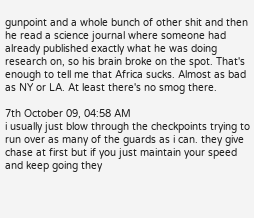gunpoint and a whole bunch of other shit and then he read a science journal where someone had already published exactly what he was doing research on, so his brain broke on the spot. That's enough to tell me that Africa sucks. Almost as bad as NY or LA. At least there's no smog there.

7th October 09, 04:58 AM
i usually just blow through the checkpoints trying to run over as many of the guards as i can. they give chase at first but if you just maintain your speed and keep going they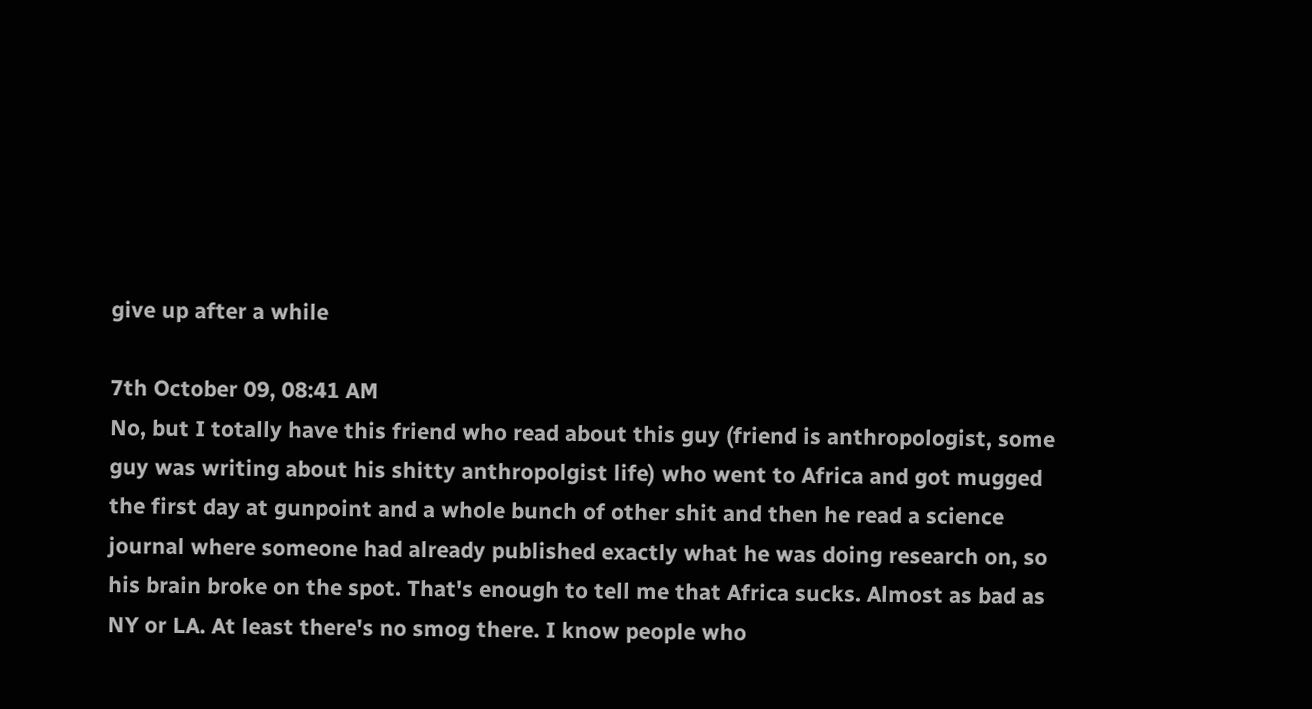give up after a while

7th October 09, 08:41 AM
No, but I totally have this friend who read about this guy (friend is anthropologist, some guy was writing about his shitty anthropolgist life) who went to Africa and got mugged the first day at gunpoint and a whole bunch of other shit and then he read a science journal where someone had already published exactly what he was doing research on, so his brain broke on the spot. That's enough to tell me that Africa sucks. Almost as bad as NY or LA. At least there's no smog there. I know people who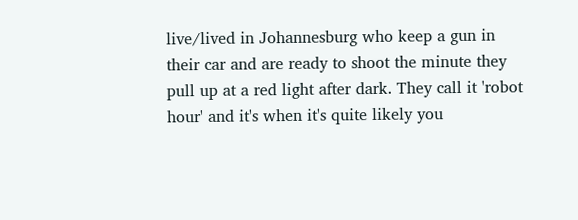live/lived in Johannesburg who keep a gun in their car and are ready to shoot the minute they pull up at a red light after dark. They call it 'robot hour' and it's when it's quite likely you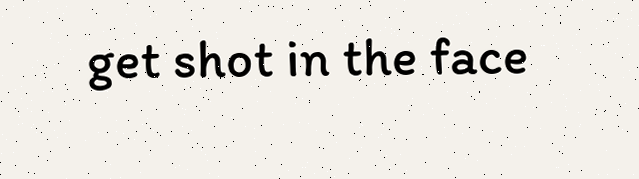get shot in the face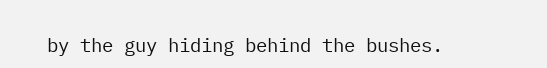by the guy hiding behind the bushes.